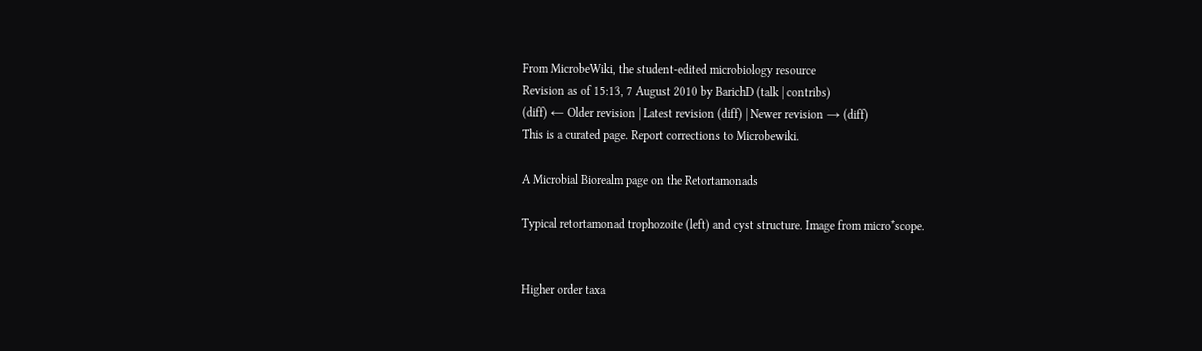From MicrobeWiki, the student-edited microbiology resource
Revision as of 15:13, 7 August 2010 by BarichD (talk | contribs)
(diff) ← Older revision | Latest revision (diff) | Newer revision → (diff)
This is a curated page. Report corrections to Microbewiki.

A Microbial Biorealm page on the Retortamonads

Typical retortamonad trophozoite (left) and cyst structure. Image from micro*scope.


Higher order taxa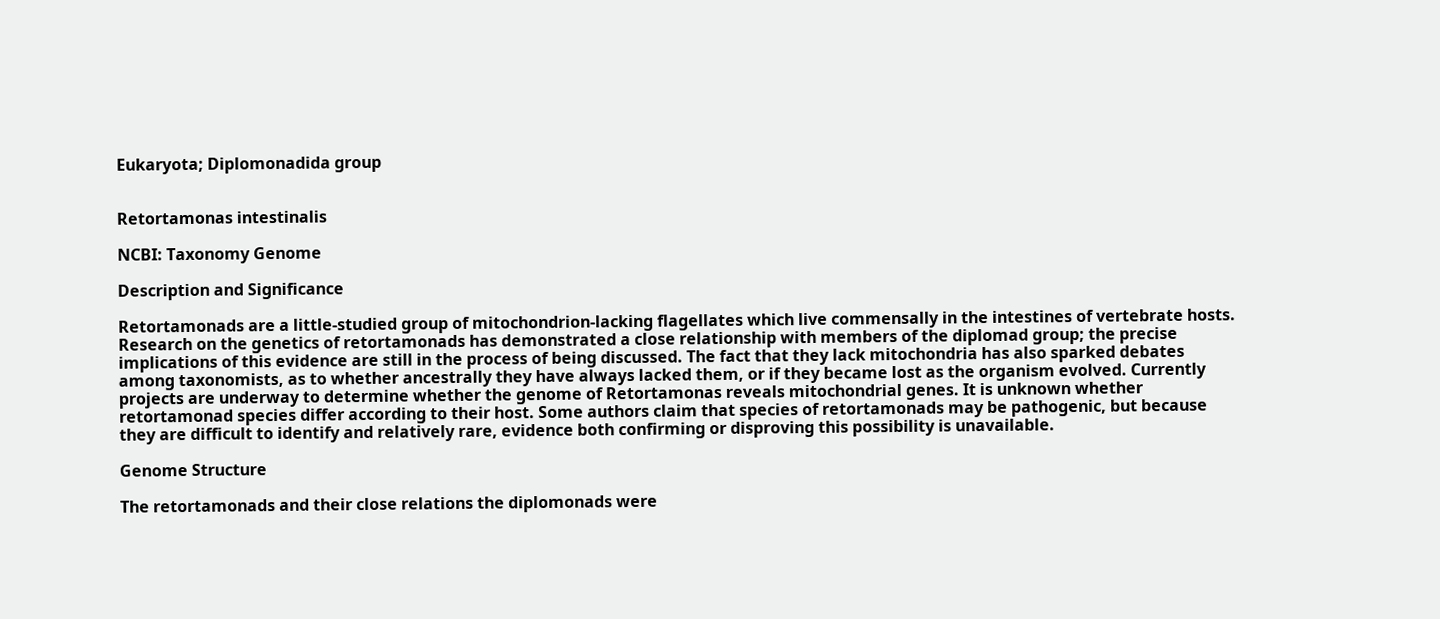Eukaryota; Diplomonadida group


Retortamonas intestinalis

NCBI: Taxonomy Genome

Description and Significance

Retortamonads are a little-studied group of mitochondrion-lacking flagellates which live commensally in the intestines of vertebrate hosts. Research on the genetics of retortamonads has demonstrated a close relationship with members of the diplomad group; the precise implications of this evidence are still in the process of being discussed. The fact that they lack mitochondria has also sparked debates among taxonomists, as to whether ancestrally they have always lacked them, or if they became lost as the organism evolved. Currently projects are underway to determine whether the genome of Retortamonas reveals mitochondrial genes. It is unknown whether retortamonad species differ according to their host. Some authors claim that species of retortamonads may be pathogenic, but because they are difficult to identify and relatively rare, evidence both confirming or disproving this possibility is unavailable.

Genome Structure

The retortamonads and their close relations the diplomonads were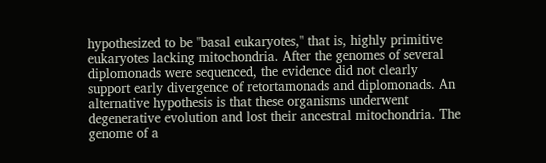hypothesized to be "basal eukaryotes," that is, highly primitive eukaryotes lacking mitochondria. After the genomes of several diplomonads were sequenced, the evidence did not clearly support early divergence of retortamonads and diplomonads. An alternative hypothesis is that these organisms underwent degenerative evolution and lost their ancestral mitochondria. The genome of a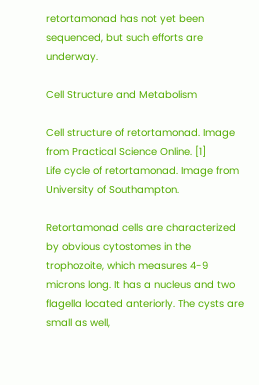retortamonad has not yet been sequenced, but such efforts are underway.

Cell Structure and Metabolism

Cell structure of retortamonad. Image from Practical Science Online. [1]
Life cycle of retortamonad. Image from University of Southampton.

Retortamonad cells are characterized by obvious cytostomes in the trophozoite, which measures 4-9 microns long. It has a nucleus and two flagella located anteriorly. The cysts are small as well,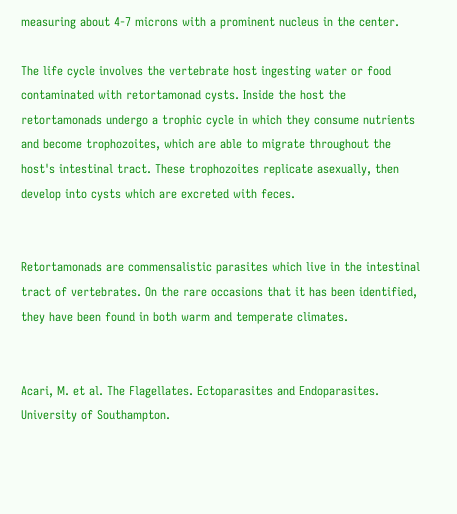measuring about 4-7 microns with a prominent nucleus in the center.

The life cycle involves the vertebrate host ingesting water or food contaminated with retortamonad cysts. Inside the host the retortamonads undergo a trophic cycle in which they consume nutrients and become trophozoites, which are able to migrate throughout the host's intestinal tract. These trophozoites replicate asexually, then develop into cysts which are excreted with feces.


Retortamonads are commensalistic parasites which live in the intestinal tract of vertebrates. On the rare occasions that it has been identified, they have been found in both warm and temperate climates.


Acari, M. et al. The Flagellates. Ectoparasites and Endoparasites. University of Southampton.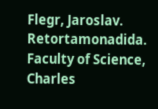Flegr, Jaroslav. Retortamonadida. Faculty of Science, Charles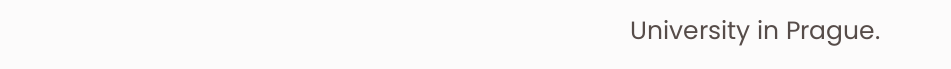University in Prague.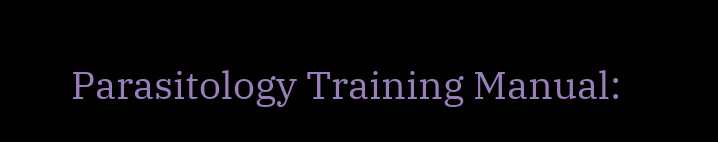Parasitology Training Manual: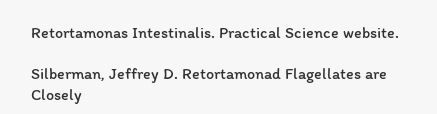Retortamonas Intestinalis. Practical Science website.

Silberman, Jeffrey D. Retortamonad Flagellates are Closely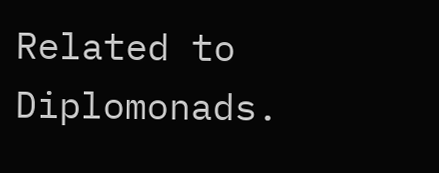Related to Diplomonads.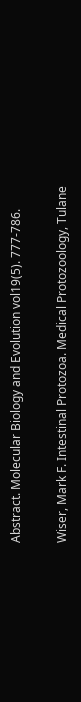Abstract. Molecular Biology and Evolution vol19(5). 777-786.

Wiser, Mark F. Intestinal Protozoa. Medical Protozoology, Tulane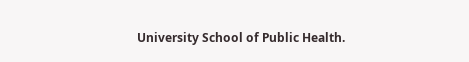University School of Public Health.